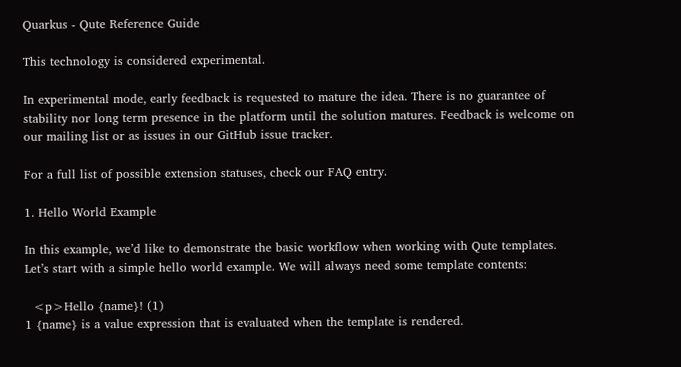Quarkus - Qute Reference Guide

This technology is considered experimental.

In experimental mode, early feedback is requested to mature the idea. There is no guarantee of stability nor long term presence in the platform until the solution matures. Feedback is welcome on our mailing list or as issues in our GitHub issue tracker.

For a full list of possible extension statuses, check our FAQ entry.

1. Hello World Example

In this example, we’d like to demonstrate the basic workflow when working with Qute templates. Let’s start with a simple hello world example. We will always need some template contents:

  <p>Hello {name}! (1)
1 {name} is a value expression that is evaluated when the template is rendered.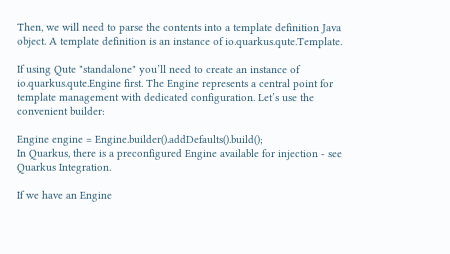Then, we will need to parse the contents into a template definition Java object. A template definition is an instance of io.quarkus.qute.Template.

If using Qute "standalone" you’ll need to create an instance of io.quarkus.qute.Engine first. The Engine represents a central point for template management with dedicated configuration. Let’s use the convenient builder:

Engine engine = Engine.builder().addDefaults().build();
In Quarkus, there is a preconfigured Engine available for injection - see Quarkus Integration.

If we have an Engine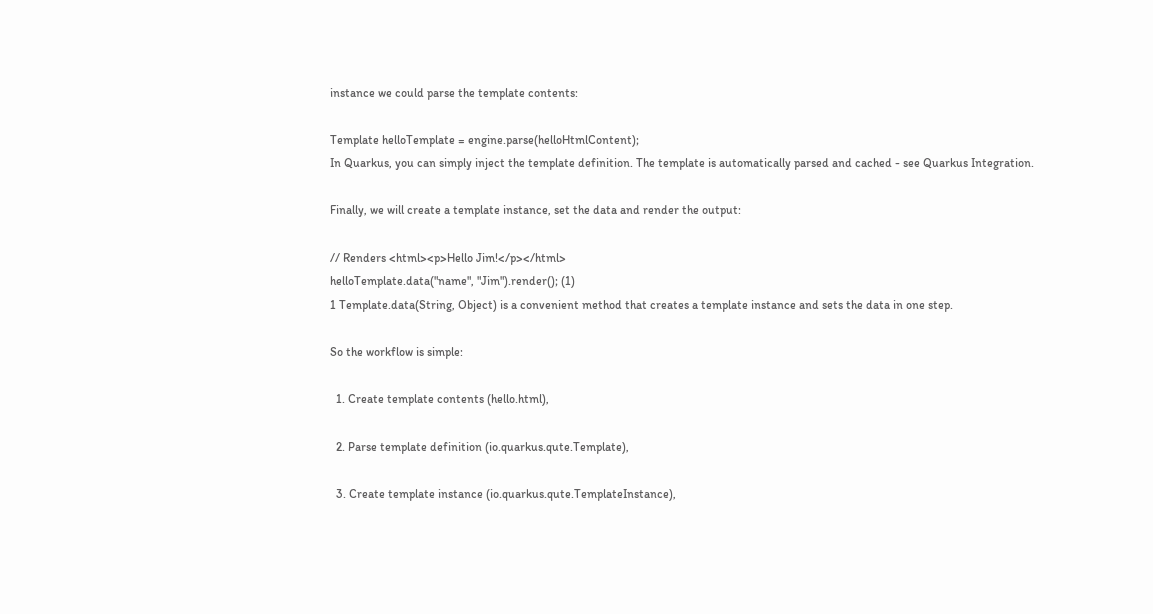instance we could parse the template contents:

Template helloTemplate = engine.parse(helloHtmlContent);
In Quarkus, you can simply inject the template definition. The template is automatically parsed and cached - see Quarkus Integration.

Finally, we will create a template instance, set the data and render the output:

// Renders <html><p>Hello Jim!</p></html>
helloTemplate.data("name", "Jim").render(); (1)
1 Template.data(String, Object) is a convenient method that creates a template instance and sets the data in one step.

So the workflow is simple:

  1. Create template contents (hello.html),

  2. Parse template definition (io.quarkus.qute.Template),

  3. Create template instance (io.quarkus.qute.TemplateInstance),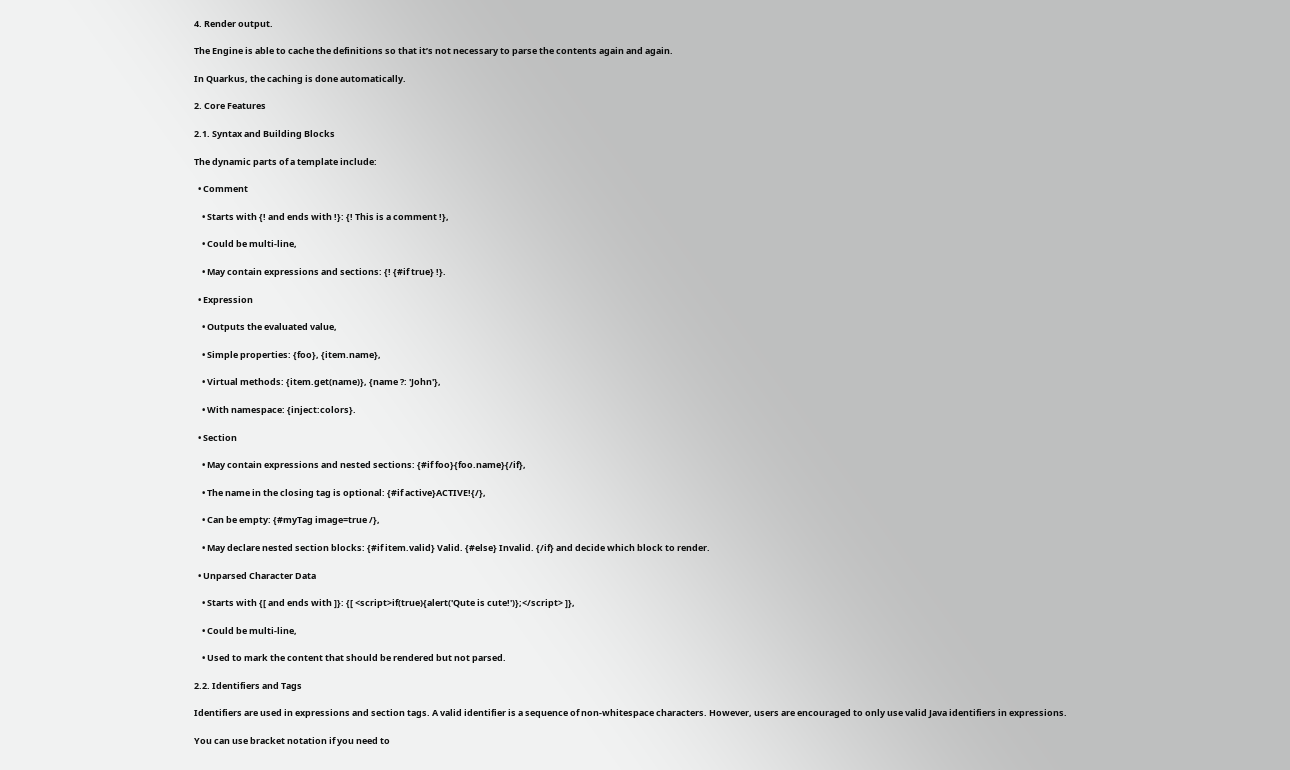4. Render output.

The Engine is able to cache the definitions so that it’s not necessary to parse the contents again and again.

In Quarkus, the caching is done automatically.

2. Core Features

2.1. Syntax and Building Blocks

The dynamic parts of a template include:

  • Comment

    • Starts with {! and ends with !}: {! This is a comment !},

    • Could be multi-line,

    • May contain expressions and sections: {! {#if true} !}.

  • Expression

    • Outputs the evaluated value,

    • Simple properties: {foo}, {item.name},

    • Virtual methods: {item.get(name)}, {name ?: 'John'},

    • With namespace: {inject:colors}.

  • Section

    • May contain expressions and nested sections: {#if foo}{foo.name}{/if},

    • The name in the closing tag is optional: {#if active}ACTIVE!{/},

    • Can be empty: {#myTag image=true /},

    • May declare nested section blocks: {#if item.valid} Valid. {#else} Invalid. {/if} and decide which block to render.

  • Unparsed Character Data

    • Starts with {[ and ends with ]}: {[ <script>if(true){alert('Qute is cute!')};</script> ]},

    • Could be multi-line,

    • Used to mark the content that should be rendered but not parsed.

2.2. Identifiers and Tags

Identifiers are used in expressions and section tags. A valid identifier is a sequence of non-whitespace characters. However, users are encouraged to only use valid Java identifiers in expressions.

You can use bracket notation if you need to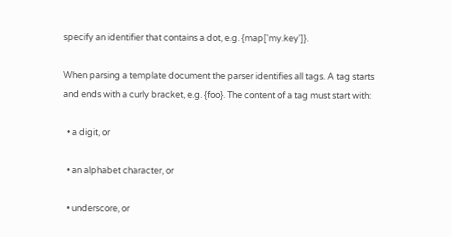specify an identifier that contains a dot, e.g. {map['my.key']}.

When parsing a template document the parser identifies all tags. A tag starts and ends with a curly bracket, e.g. {foo}. The content of a tag must start with:

  • a digit, or

  • an alphabet character, or

  • underscore, or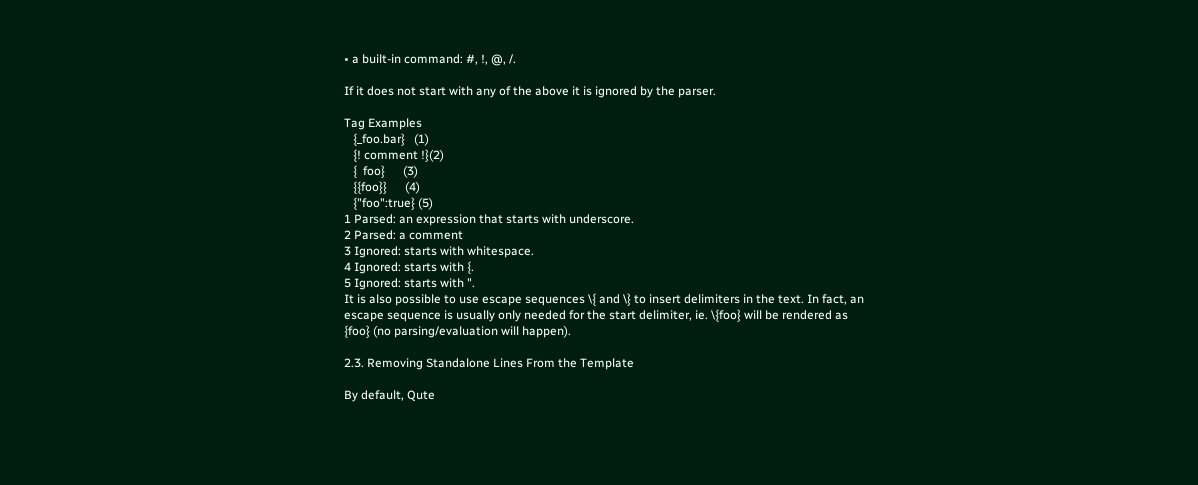• a built-in command: #, !, @, /.

If it does not start with any of the above it is ignored by the parser.

Tag Examples
   {_foo.bar}   (1)
   {! comment !}(2)
   {  foo}      (3)
   {{foo}}      (4)
   {"foo":true} (5)
1 Parsed: an expression that starts with underscore.
2 Parsed: a comment
3 Ignored: starts with whitespace.
4 Ignored: starts with {.
5 Ignored: starts with ".
It is also possible to use escape sequences \{ and \} to insert delimiters in the text. In fact, an escape sequence is usually only needed for the start delimiter, ie. \{foo} will be rendered as {foo} (no parsing/evaluation will happen).

2.3. Removing Standalone Lines From the Template

By default, Qute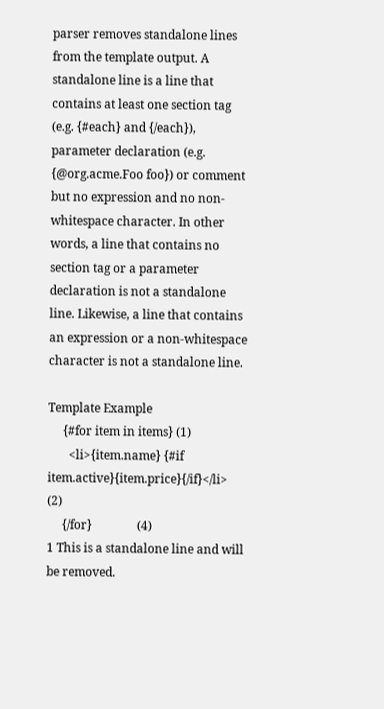parser removes standalone lines from the template output. A standalone line is a line that contains at least one section tag (e.g. {#each} and {/each}), parameter declaration (e.g. {@org.acme.Foo foo}) or comment but no expression and no non-whitespace character. In other words, a line that contains no section tag or a parameter declaration is not a standalone line. Likewise, a line that contains an expression or a non-whitespace character is not a standalone line.

Template Example
     {#for item in items} (1)
       <li>{item.name} {#if item.active}{item.price}{/if}</li>  (2)
     {/for}               (4)
1 This is a standalone line and will be removed.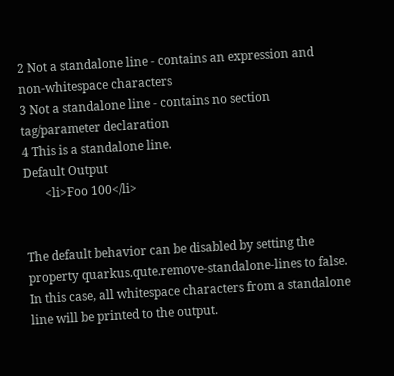2 Not a standalone line - contains an expression and non-whitespace characters
3 Not a standalone line - contains no section tag/parameter declaration
4 This is a standalone line.
Default Output
       <li>Foo 100</li>


The default behavior can be disabled by setting the property quarkus.qute.remove-standalone-lines to false. In this case, all whitespace characters from a standalone line will be printed to the output.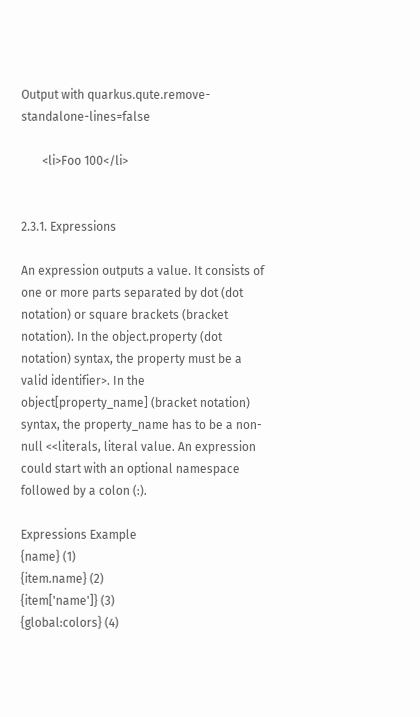Output with quarkus.qute.remove-standalone-lines=false

       <li>Foo 100</li>


2.3.1. Expressions

An expression outputs a value. It consists of one or more parts separated by dot (dot notation) or square brackets (bracket notation). In the object.property (dot notation) syntax, the property must be a valid identifier>. In the object[property_name] (bracket notation) syntax, the property_name has to be a non-null <<literals, literal value. An expression could start with an optional namespace followed by a colon (:).

Expressions Example
{name} (1)
{item.name} (2)
{item['name']} (3)
{global:colors} (4)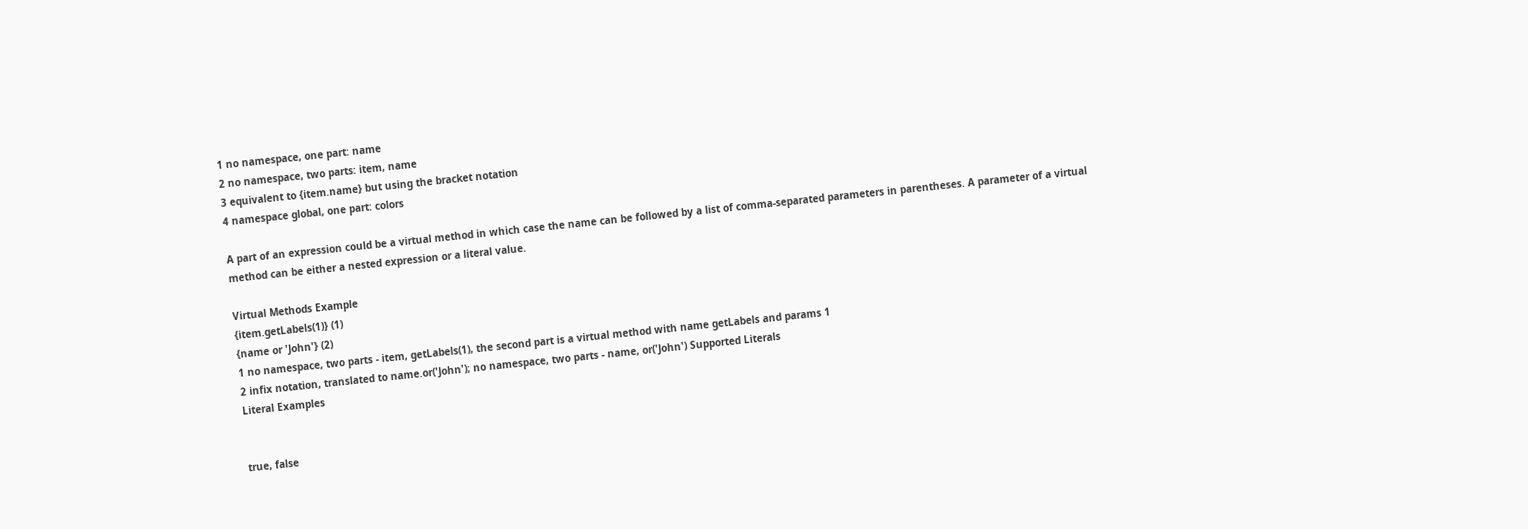1 no namespace, one part: name
2 no namespace, two parts: item, name
3 equivalent to {item.name} but using the bracket notation
4 namespace global, one part: colors

A part of an expression could be a virtual method in which case the name can be followed by a list of comma-separated parameters in parentheses. A parameter of a virtual method can be either a nested expression or a literal value.

Virtual Methods Example
{item.getLabels(1)} (1)
{name or 'John'} (2)
1 no namespace, two parts - item, getLabels(1), the second part is a virtual method with name getLabels and params 1
2 infix notation, translated to name.or('John'); no namespace, two parts - name, or('John') Supported Literals
Literal Examples


true, false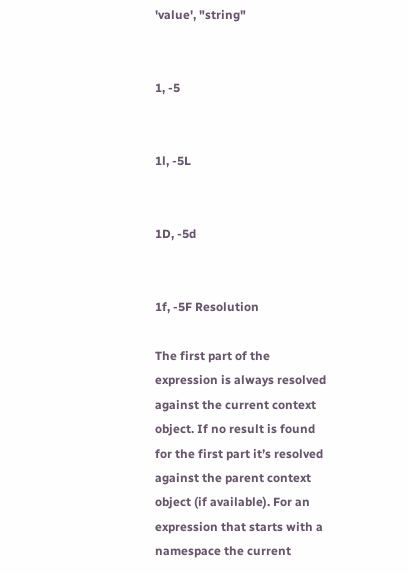'value', "string"


1, -5


1l, -5L


1D, -5d


1f, -5F Resolution

The first part of the expression is always resolved against the current context object. If no result is found for the first part it’s resolved against the parent context object (if available). For an expression that starts with a namespace the current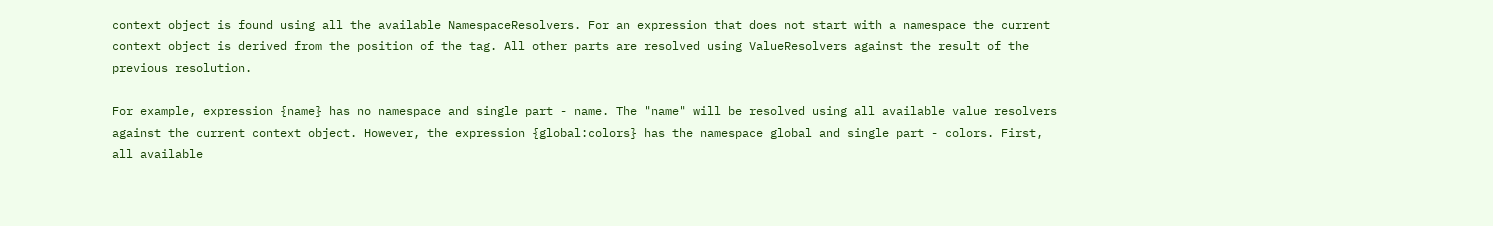context object is found using all the available NamespaceResolvers. For an expression that does not start with a namespace the current context object is derived from the position of the tag. All other parts are resolved using ValueResolvers against the result of the previous resolution.

For example, expression {name} has no namespace and single part - name. The "name" will be resolved using all available value resolvers against the current context object. However, the expression {global:colors} has the namespace global and single part - colors. First, all available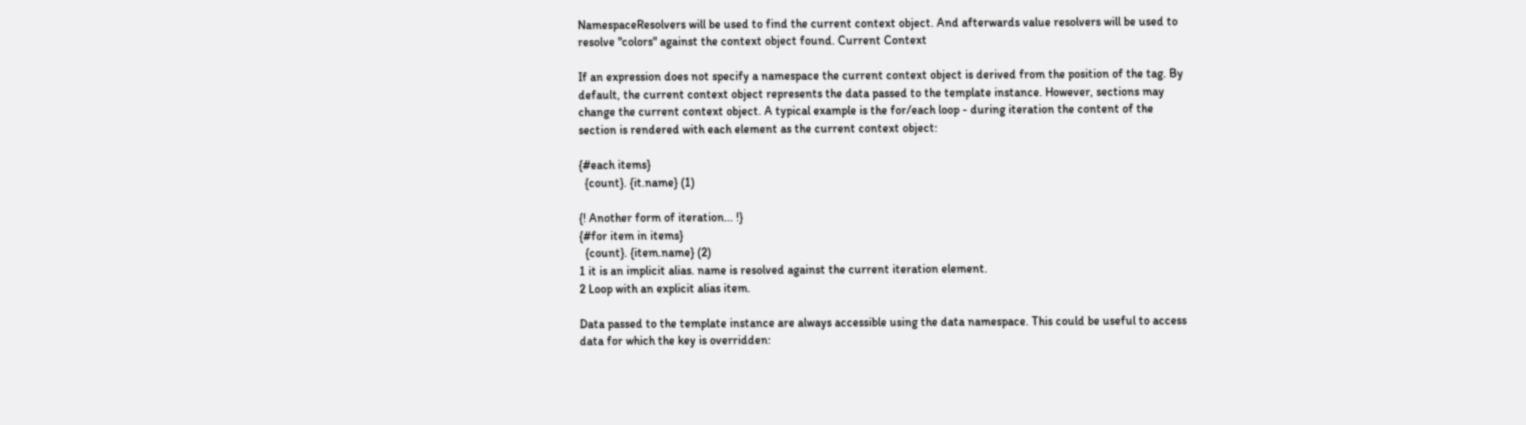NamespaceResolvers will be used to find the current context object. And afterwards value resolvers will be used to resolve "colors" against the context object found. Current Context

If an expression does not specify a namespace the current context object is derived from the position of the tag. By default, the current context object represents the data passed to the template instance. However, sections may change the current context object. A typical example is the for/each loop - during iteration the content of the section is rendered with each element as the current context object:

{#each items}
  {count}. {it.name} (1)

{! Another form of iteration... !}
{#for item in items}
  {count}. {item.name} (2)
1 it is an implicit alias. name is resolved against the current iteration element.
2 Loop with an explicit alias item.

Data passed to the template instance are always accessible using the data namespace. This could be useful to access data for which the key is overridden: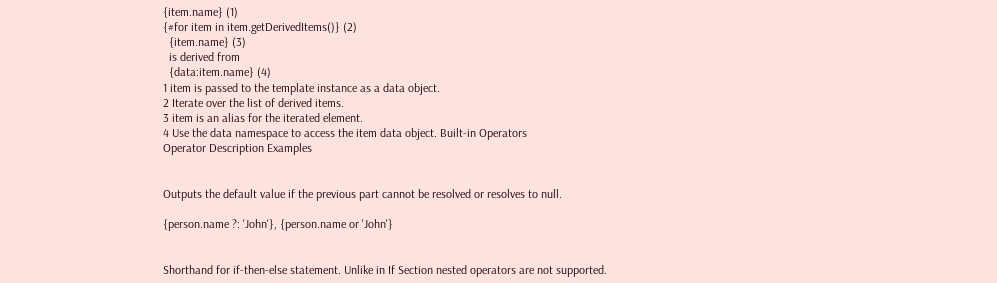{item.name} (1)
{#for item in item.getDerivedItems()} (2)
  {item.name} (3)
  is derived from
  {data:item.name} (4)
1 item is passed to the template instance as a data object.
2 Iterate over the list of derived items.
3 item is an alias for the iterated element.
4 Use the data namespace to access the item data object. Built-in Operators
Operator Description Examples


Outputs the default value if the previous part cannot be resolved or resolves to null.

{person.name ?: 'John'}, {person.name or 'John'}


Shorthand for if-then-else statement. Unlike in If Section nested operators are not supported.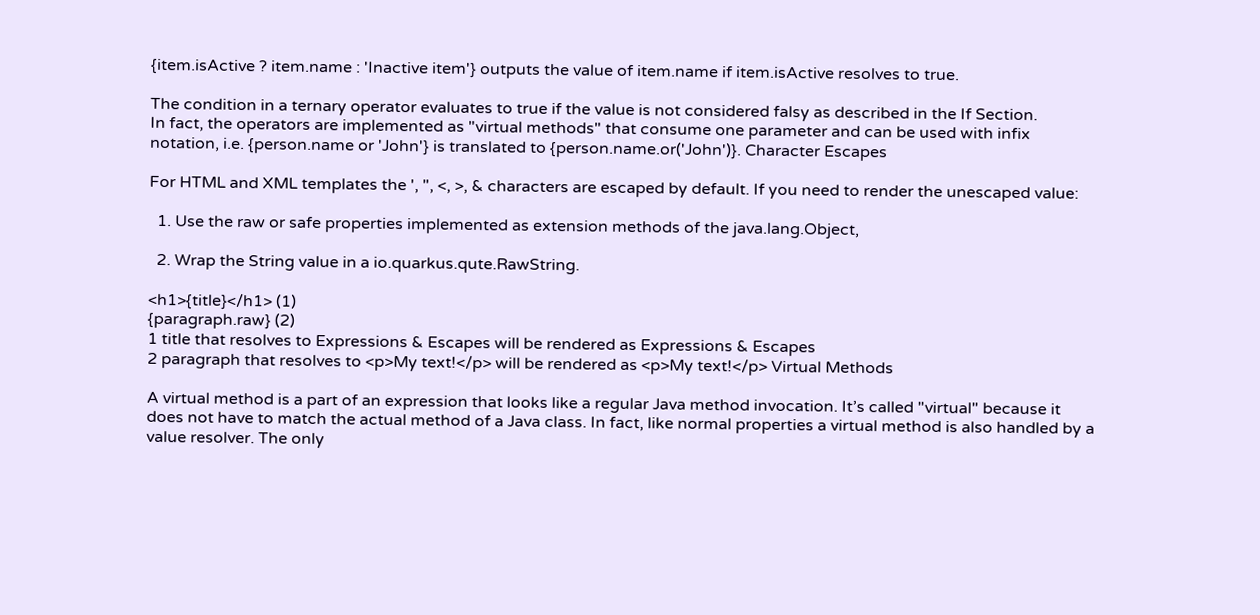{item.isActive ? item.name : 'Inactive item'} outputs the value of item.name if item.isActive resolves to true.

The condition in a ternary operator evaluates to true if the value is not considered falsy as described in the If Section.
In fact, the operators are implemented as "virtual methods" that consume one parameter and can be used with infix notation, i.e. {person.name or 'John'} is translated to {person.name.or('John')}. Character Escapes

For HTML and XML templates the ', ", <, >, & characters are escaped by default. If you need to render the unescaped value:

  1. Use the raw or safe properties implemented as extension methods of the java.lang.Object,

  2. Wrap the String value in a io.quarkus.qute.RawString.

<h1>{title}</h1> (1)
{paragraph.raw} (2)
1 title that resolves to Expressions & Escapes will be rendered as Expressions & Escapes
2 paragraph that resolves to <p>My text!</p> will be rendered as <p>My text!</p> Virtual Methods

A virtual method is a part of an expression that looks like a regular Java method invocation. It’s called "virtual" because it does not have to match the actual method of a Java class. In fact, like normal properties a virtual method is also handled by a value resolver. The only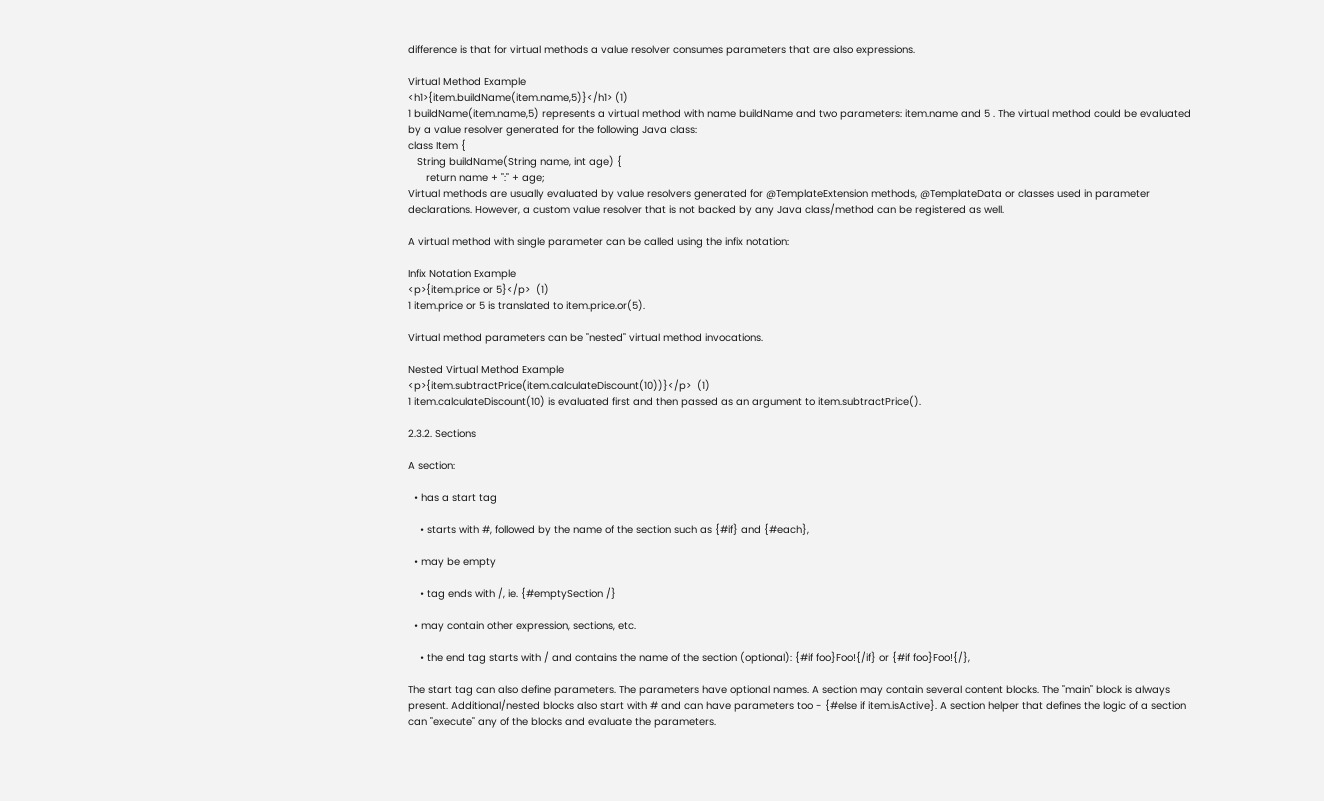difference is that for virtual methods a value resolver consumes parameters that are also expressions.

Virtual Method Example
<h1>{item.buildName(item.name,5)}</h1> (1)
1 buildName(item.name,5) represents a virtual method with name buildName and two parameters: item.name and 5 . The virtual method could be evaluated by a value resolver generated for the following Java class:
class Item {
   String buildName(String name, int age) {
      return name + ":" + age;
Virtual methods are usually evaluated by value resolvers generated for @TemplateExtension methods, @TemplateData or classes used in parameter declarations. However, a custom value resolver that is not backed by any Java class/method can be registered as well.

A virtual method with single parameter can be called using the infix notation:

Infix Notation Example
<p>{item.price or 5}</p>  (1)
1 item.price or 5 is translated to item.price.or(5).

Virtual method parameters can be "nested" virtual method invocations.

Nested Virtual Method Example
<p>{item.subtractPrice(item.calculateDiscount(10))}</p>  (1)
1 item.calculateDiscount(10) is evaluated first and then passed as an argument to item.subtractPrice().

2.3.2. Sections

A section:

  • has a start tag

    • starts with #, followed by the name of the section such as {#if} and {#each},

  • may be empty

    • tag ends with /, ie. {#emptySection /}

  • may contain other expression, sections, etc.

    • the end tag starts with / and contains the name of the section (optional): {#if foo}Foo!{/if} or {#if foo}Foo!{/},

The start tag can also define parameters. The parameters have optional names. A section may contain several content blocks. The "main" block is always present. Additional/nested blocks also start with # and can have parameters too - {#else if item.isActive}. A section helper that defines the logic of a section can "execute" any of the blocks and evaluate the parameters.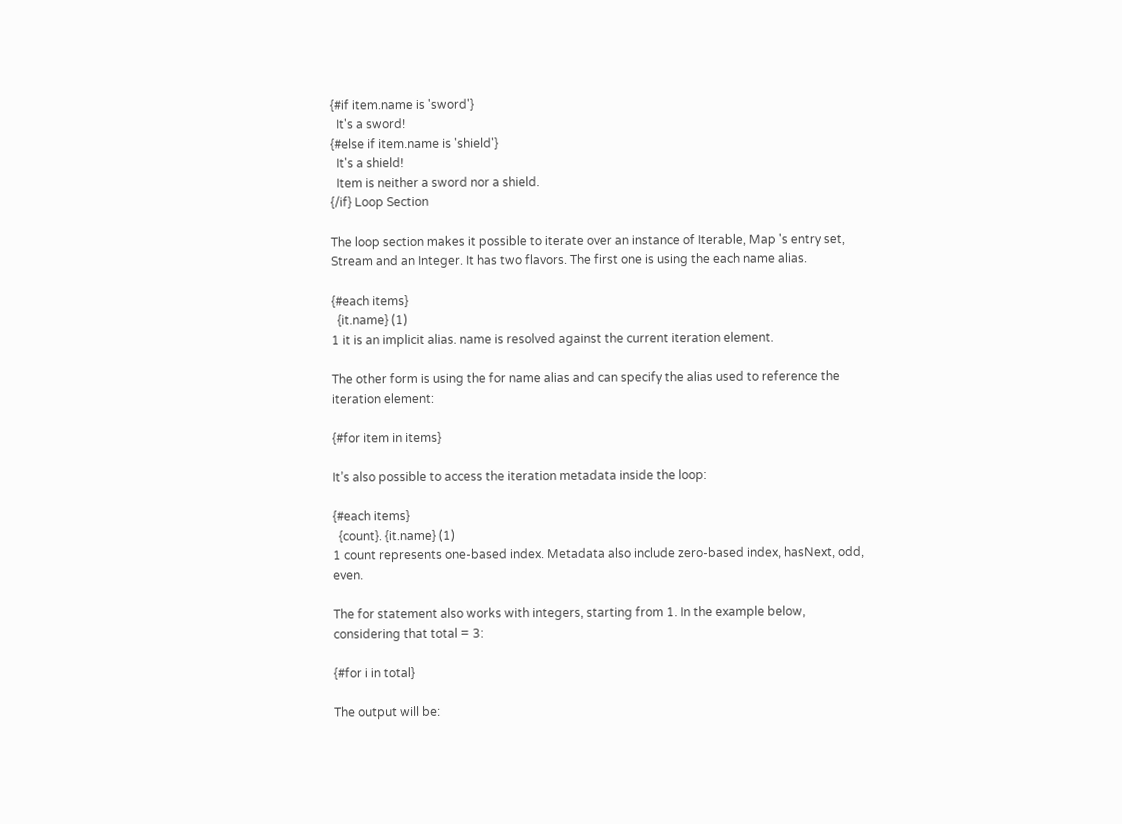{#if item.name is 'sword'}
  It's a sword!
{#else if item.name is 'shield'}
  It's a shield!
  Item is neither a sword nor a shield.
{/if} Loop Section

The loop section makes it possible to iterate over an instance of Iterable, Map 's entry set, Stream and an Integer. It has two flavors. The first one is using the each name alias.

{#each items}
  {it.name} (1)
1 it is an implicit alias. name is resolved against the current iteration element.

The other form is using the for name alias and can specify the alias used to reference the iteration element:

{#for item in items}

It’s also possible to access the iteration metadata inside the loop:

{#each items}
  {count}. {it.name} (1)
1 count represents one-based index. Metadata also include zero-based index, hasNext, odd, even.

The for statement also works with integers, starting from 1. In the example below, considering that total = 3:

{#for i in total}

The output will be: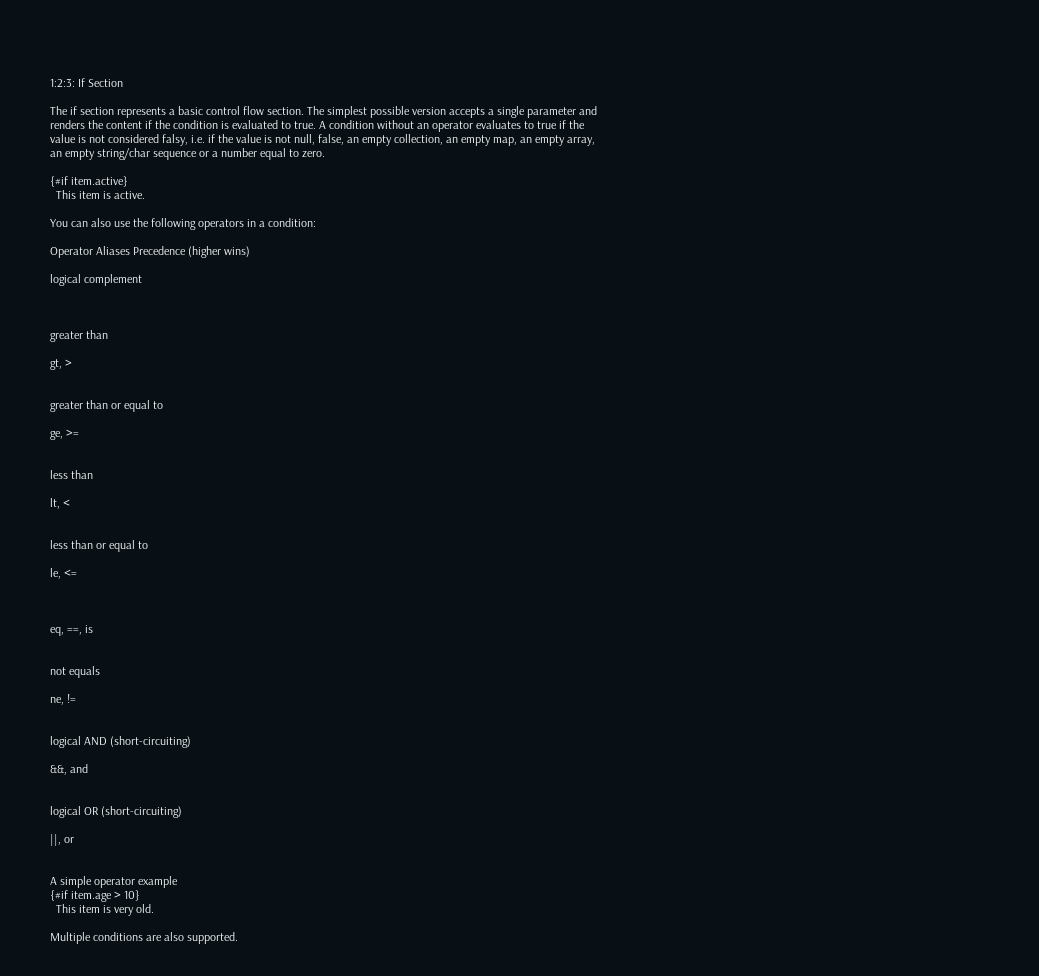1:2:3: If Section

The if section represents a basic control flow section. The simplest possible version accepts a single parameter and renders the content if the condition is evaluated to true. A condition without an operator evaluates to true if the value is not considered falsy, i.e. if the value is not null, false, an empty collection, an empty map, an empty array, an empty string/char sequence or a number equal to zero.

{#if item.active}
  This item is active.

You can also use the following operators in a condition:

Operator Aliases Precedence (higher wins)

logical complement



greater than

gt, >


greater than or equal to

ge, >=


less than

lt, <


less than or equal to

le, <=



eq, ==, is


not equals

ne, !=


logical AND (short-circuiting)

&&, and


logical OR (short-circuiting)

||, or


A simple operator example
{#if item.age > 10}
  This item is very old.

Multiple conditions are also supported.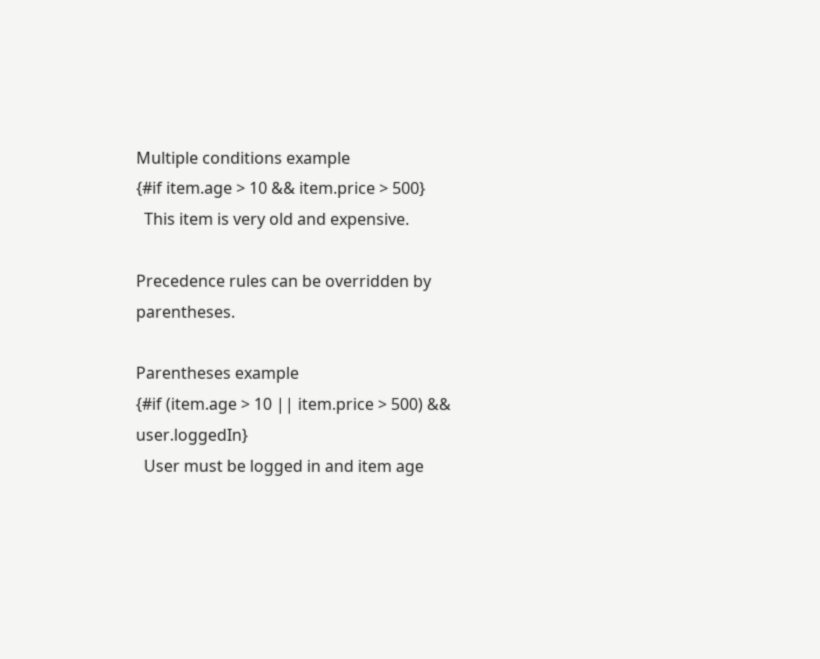Multiple conditions example
{#if item.age > 10 && item.price > 500}
  This item is very old and expensive.

Precedence rules can be overridden by parentheses.

Parentheses example
{#if (item.age > 10 || item.price > 500) && user.loggedIn}
  User must be logged in and item age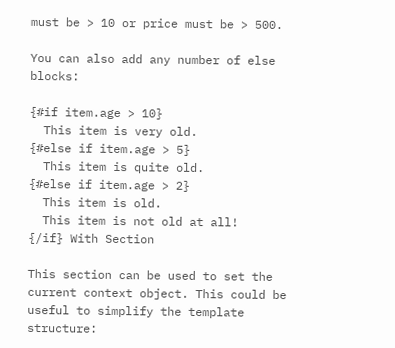must be > 10 or price must be > 500.

You can also add any number of else blocks:

{#if item.age > 10}
  This item is very old.
{#else if item.age > 5}
  This item is quite old.
{#else if item.age > 2}
  This item is old.
  This item is not old at all!
{/if} With Section

This section can be used to set the current context object. This could be useful to simplify the template structure: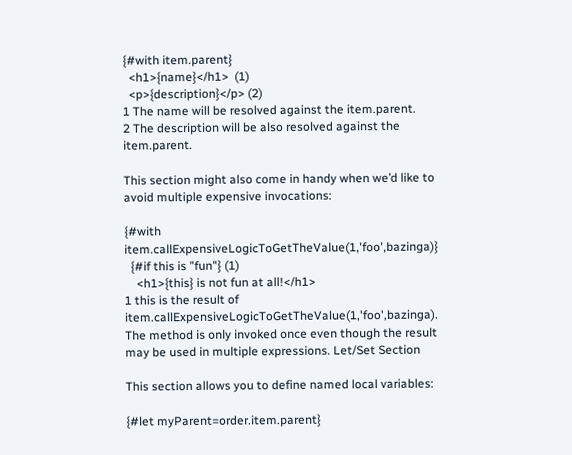{#with item.parent}
  <h1>{name}</h1>  (1)
  <p>{description}</p> (2)
1 The name will be resolved against the item.parent.
2 The description will be also resolved against the item.parent.

This section might also come in handy when we’d like to avoid multiple expensive invocations:

{#with item.callExpensiveLogicToGetTheValue(1,'foo',bazinga)}
  {#if this is "fun"} (1)
    <h1>{this} is not fun at all!</h1>
1 this is the result of item.callExpensiveLogicToGetTheValue(1,'foo',bazinga). The method is only invoked once even though the result may be used in multiple expressions. Let/Set Section

This section allows you to define named local variables:

{#let myParent=order.item.parent}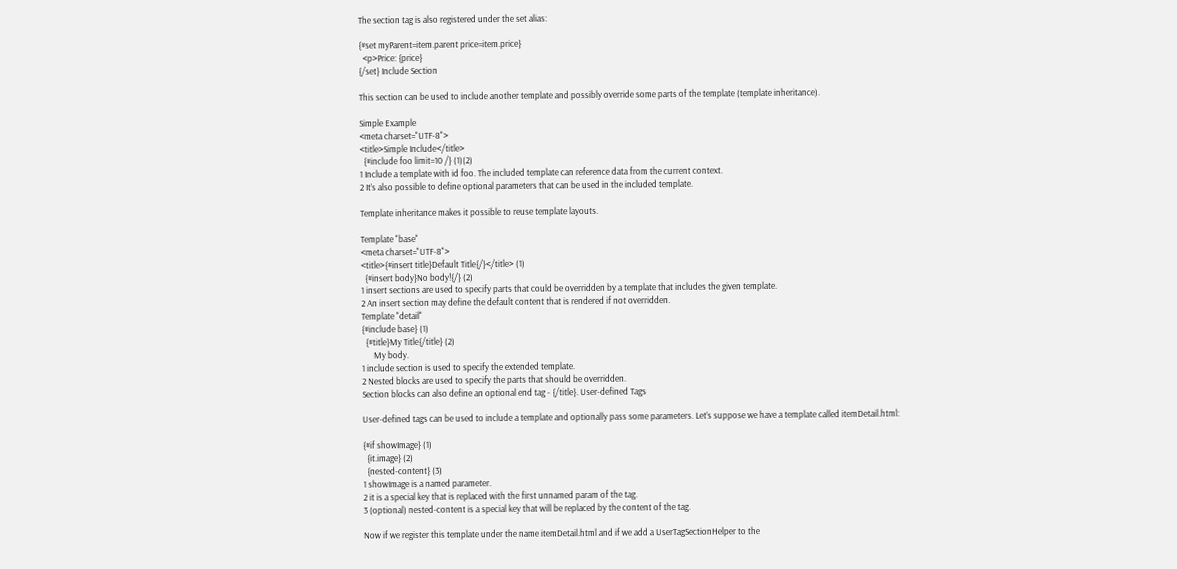The section tag is also registered under the set alias:

{#set myParent=item.parent price=item.price}
  <p>Price: {price}
{/set} Include Section

This section can be used to include another template and possibly override some parts of the template (template inheritance).

Simple Example
<meta charset="UTF-8">
<title>Simple Include</title>
  {#include foo limit=10 /} (1)(2)
1 Include a template with id foo. The included template can reference data from the current context.
2 It’s also possible to define optional parameters that can be used in the included template.

Template inheritance makes it possible to reuse template layouts.

Template "base"
<meta charset="UTF-8">
<title>{#insert title}Default Title{/}</title> (1)
  {#insert body}No body!{/} (2)
1 insert sections are used to specify parts that could be overridden by a template that includes the given template.
2 An insert section may define the default content that is rendered if not overridden.
Template "detail"
{#include base} (1)
  {#title}My Title{/title} (2)
      My body.
1 include section is used to specify the extended template.
2 Nested blocks are used to specify the parts that should be overridden.
Section blocks can also define an optional end tag - {/title}. User-defined Tags

User-defined tags can be used to include a template and optionally pass some parameters. Let’s suppose we have a template called itemDetail.html:

{#if showImage} (1)
  {it.image} (2)
  {nested-content} (3)
1 showImage is a named parameter.
2 it is a special key that is replaced with the first unnamed param of the tag.
3 (optional) nested-content is a special key that will be replaced by the content of the tag.

Now if we register this template under the name itemDetail.html and if we add a UserTagSectionHelper to the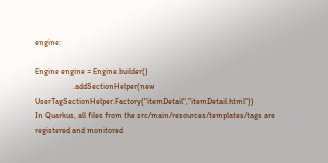engine:

Engine engine = Engine.builder()
                   .addSectionHelper(new UserTagSectionHelper.Factory("itemDetail","itemDetail.html"))
In Quarkus, all files from the src/main/resources/templates/tags are registered and monitored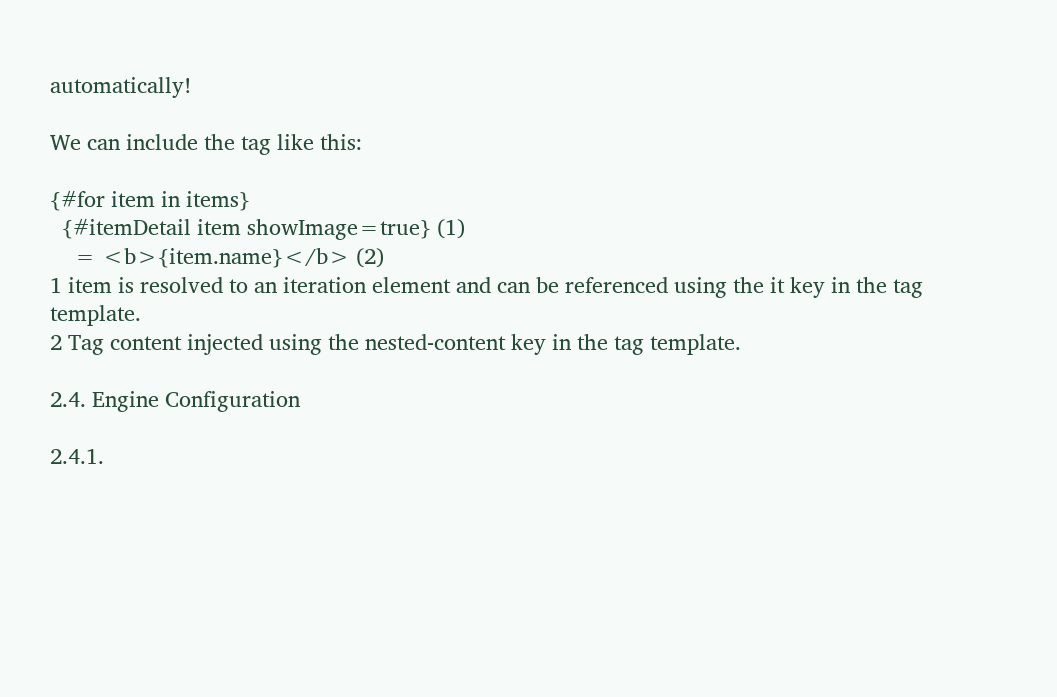automatically!

We can include the tag like this:

{#for item in items}
  {#itemDetail item showImage=true} (1)
    = <b>{item.name}</b> (2)
1 item is resolved to an iteration element and can be referenced using the it key in the tag template.
2 Tag content injected using the nested-content key in the tag template.

2.4. Engine Configuration

2.4.1.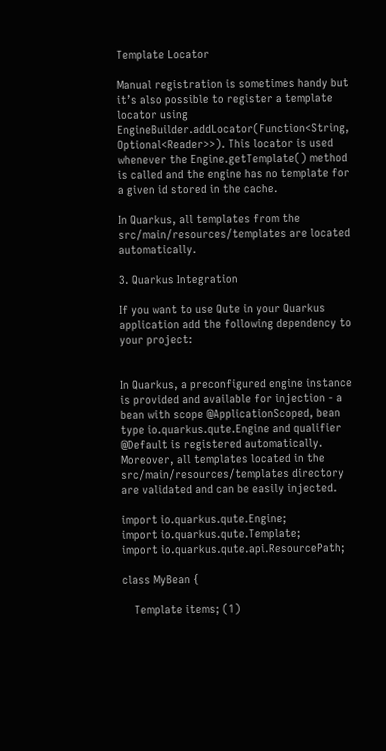Template Locator

Manual registration is sometimes handy but it’s also possible to register a template locator using EngineBuilder.addLocator(Function<String, Optional<Reader>>). This locator is used whenever the Engine.getTemplate() method is called and the engine has no template for a given id stored in the cache.

In Quarkus, all templates from the src/main/resources/templates are located automatically.

3. Quarkus Integration

If you want to use Qute in your Quarkus application add the following dependency to your project:


In Quarkus, a preconfigured engine instance is provided and available for injection - a bean with scope @ApplicationScoped, bean type io.quarkus.qute.Engine and qualifier @Default is registered automatically. Moreover, all templates located in the src/main/resources/templates directory are validated and can be easily injected.

import io.quarkus.qute.Engine;
import io.quarkus.qute.Template;
import io.quarkus.qute.api.ResourcePath;

class MyBean {

    Template items; (1)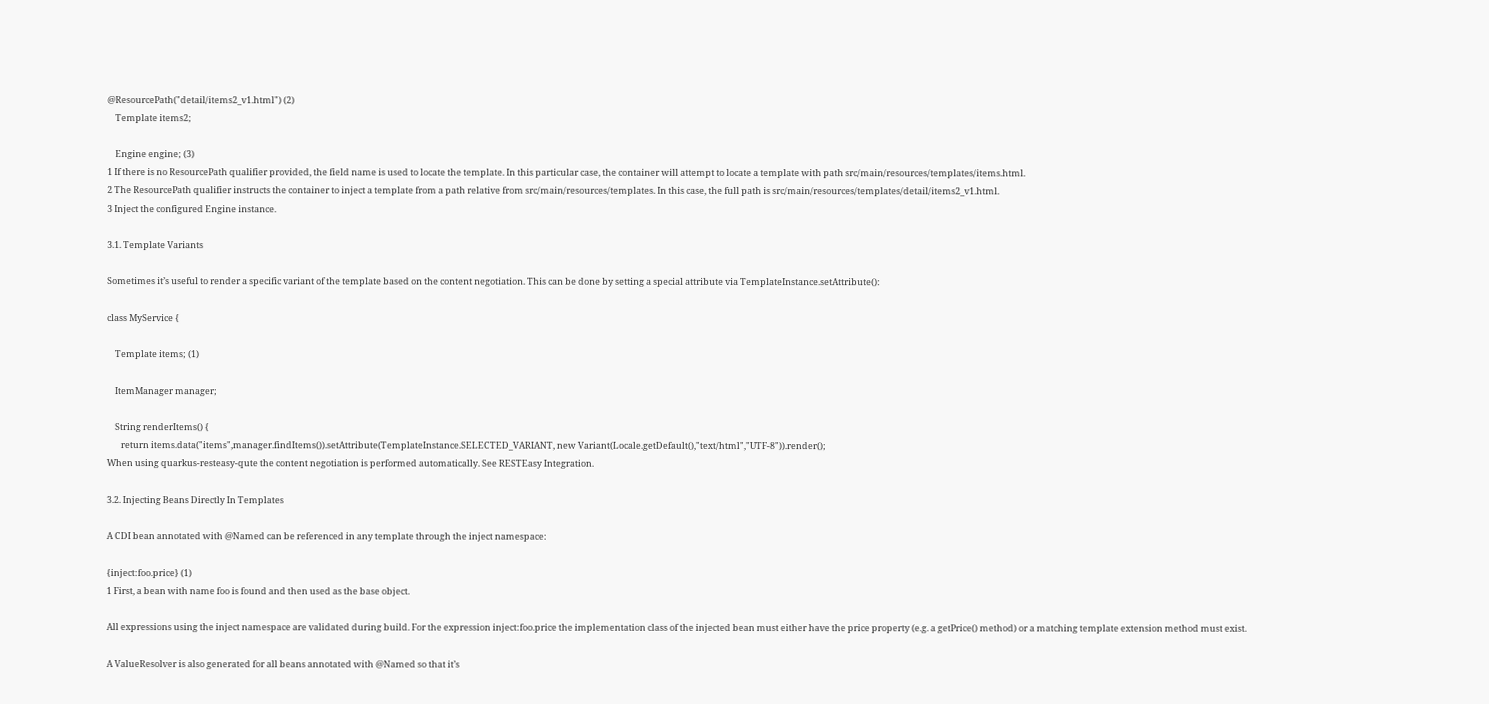@ResourcePath("detail/items2_v1.html") (2)
    Template items2;

    Engine engine; (3)
1 If there is no ResourcePath qualifier provided, the field name is used to locate the template. In this particular case, the container will attempt to locate a template with path src/main/resources/templates/items.html.
2 The ResourcePath qualifier instructs the container to inject a template from a path relative from src/main/resources/templates. In this case, the full path is src/main/resources/templates/detail/items2_v1.html.
3 Inject the configured Engine instance.

3.1. Template Variants

Sometimes it’s useful to render a specific variant of the template based on the content negotiation. This can be done by setting a special attribute via TemplateInstance.setAttribute():

class MyService {

    Template items; (1)

    ItemManager manager;

    String renderItems() {
       return items.data("items",manager.findItems()).setAttribute(TemplateInstance.SELECTED_VARIANT, new Variant(Locale.getDefault(),"text/html","UTF-8")).render();
When using quarkus-resteasy-qute the content negotiation is performed automatically. See RESTEasy Integration.

3.2. Injecting Beans Directly In Templates

A CDI bean annotated with @Named can be referenced in any template through the inject namespace:

{inject:foo.price} (1)
1 First, a bean with name foo is found and then used as the base object.

All expressions using the inject namespace are validated during build. For the expression inject:foo.price the implementation class of the injected bean must either have the price property (e.g. a getPrice() method) or a matching template extension method must exist.

A ValueResolver is also generated for all beans annotated with @Named so that it’s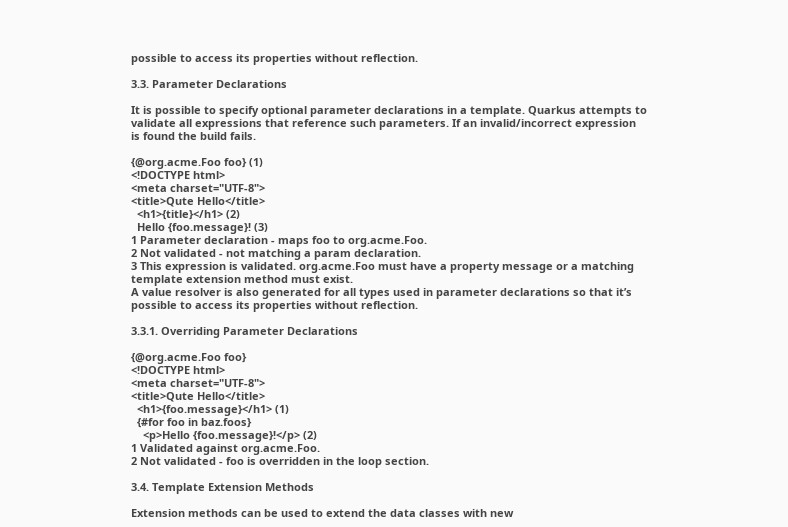possible to access its properties without reflection.

3.3. Parameter Declarations

It is possible to specify optional parameter declarations in a template. Quarkus attempts to validate all expressions that reference such parameters. If an invalid/incorrect expression is found the build fails.

{@org.acme.Foo foo} (1)
<!DOCTYPE html>
<meta charset="UTF-8">
<title>Qute Hello</title>
  <h1>{title}</h1> (2)
  Hello {foo.message}! (3)
1 Parameter declaration - maps foo to org.acme.Foo.
2 Not validated - not matching a param declaration.
3 This expression is validated. org.acme.Foo must have a property message or a matching template extension method must exist.
A value resolver is also generated for all types used in parameter declarations so that it’s possible to access its properties without reflection.

3.3.1. Overriding Parameter Declarations

{@org.acme.Foo foo}
<!DOCTYPE html>
<meta charset="UTF-8">
<title>Qute Hello</title>
  <h1>{foo.message}</h1> (1)
  {#for foo in baz.foos}
    <p>Hello {foo.message}!</p> (2)
1 Validated against org.acme.Foo.
2 Not validated - foo is overridden in the loop section.

3.4. Template Extension Methods

Extension methods can be used to extend the data classes with new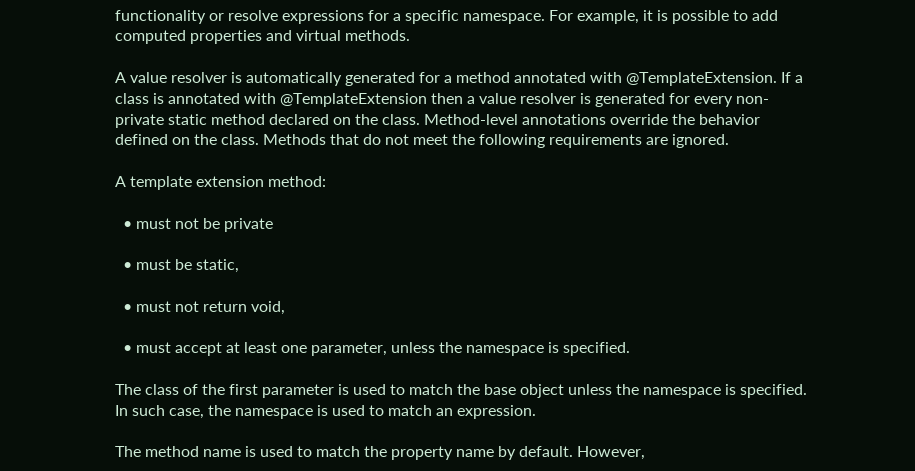functionality or resolve expressions for a specific namespace. For example, it is possible to add computed properties and virtual methods.

A value resolver is automatically generated for a method annotated with @TemplateExtension. If a class is annotated with @TemplateExtension then a value resolver is generated for every non-private static method declared on the class. Method-level annotations override the behavior defined on the class. Methods that do not meet the following requirements are ignored.

A template extension method:

  • must not be private

  • must be static,

  • must not return void,

  • must accept at least one parameter, unless the namespace is specified.

The class of the first parameter is used to match the base object unless the namespace is specified. In such case, the namespace is used to match an expression.

The method name is used to match the property name by default. However,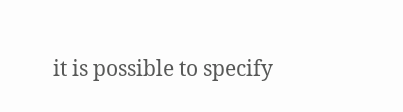it is possible to specify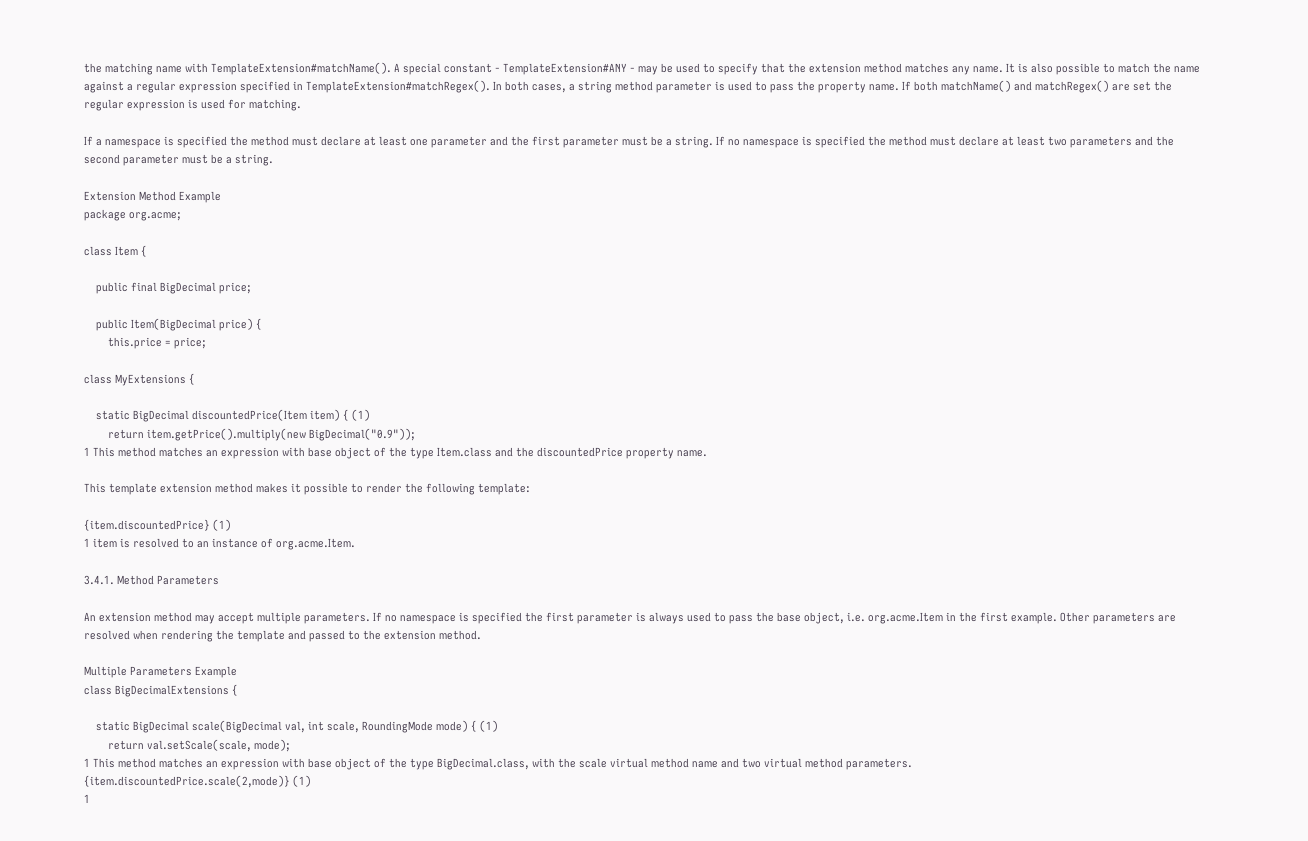the matching name with TemplateExtension#matchName(). A special constant - TemplateExtension#ANY - may be used to specify that the extension method matches any name. It is also possible to match the name against a regular expression specified in TemplateExtension#matchRegex(). In both cases, a string method parameter is used to pass the property name. If both matchName() and matchRegex() are set the regular expression is used for matching.

If a namespace is specified the method must declare at least one parameter and the first parameter must be a string. If no namespace is specified the method must declare at least two parameters and the second parameter must be a string.

Extension Method Example
package org.acme;

class Item {

    public final BigDecimal price;

    public Item(BigDecimal price) {
        this.price = price;

class MyExtensions {

    static BigDecimal discountedPrice(Item item) { (1)
        return item.getPrice().multiply(new BigDecimal("0.9"));
1 This method matches an expression with base object of the type Item.class and the discountedPrice property name.

This template extension method makes it possible to render the following template:

{item.discountedPrice} (1)
1 item is resolved to an instance of org.acme.Item.

3.4.1. Method Parameters

An extension method may accept multiple parameters. If no namespace is specified the first parameter is always used to pass the base object, i.e. org.acme.Item in the first example. Other parameters are resolved when rendering the template and passed to the extension method.

Multiple Parameters Example
class BigDecimalExtensions {

    static BigDecimal scale(BigDecimal val, int scale, RoundingMode mode) { (1)
        return val.setScale(scale, mode);
1 This method matches an expression with base object of the type BigDecimal.class, with the scale virtual method name and two virtual method parameters.
{item.discountedPrice.scale(2,mode)} (1)
1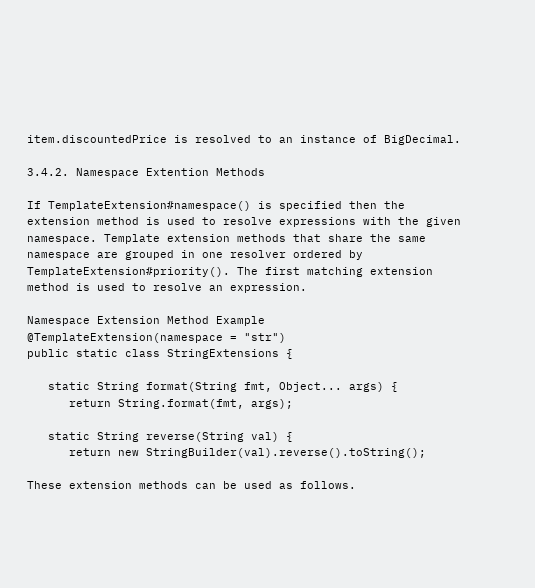item.discountedPrice is resolved to an instance of BigDecimal.

3.4.2. Namespace Extention Methods

If TemplateExtension#namespace() is specified then the extension method is used to resolve expressions with the given namespace. Template extension methods that share the same namespace are grouped in one resolver ordered by TemplateExtension#priority(). The first matching extension method is used to resolve an expression.

Namespace Extension Method Example
@TemplateExtension(namespace = "str")
public static class StringExtensions {

   static String format(String fmt, Object... args) {
      return String.format(fmt, args);

   static String reverse(String val) {
      return new StringBuilder(val).reverse().toString();

These extension methods can be used as follows.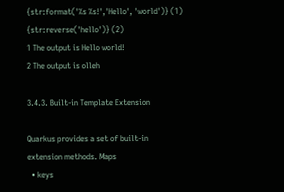{str:format('%s %s!','Hello', 'world')} (1)
{str:reverse('hello')} (2)
1 The output is Hello world!
2 The output is olleh

3.4.3. Built-in Template Extension

Quarkus provides a set of built-in extension methods. Maps
  • keys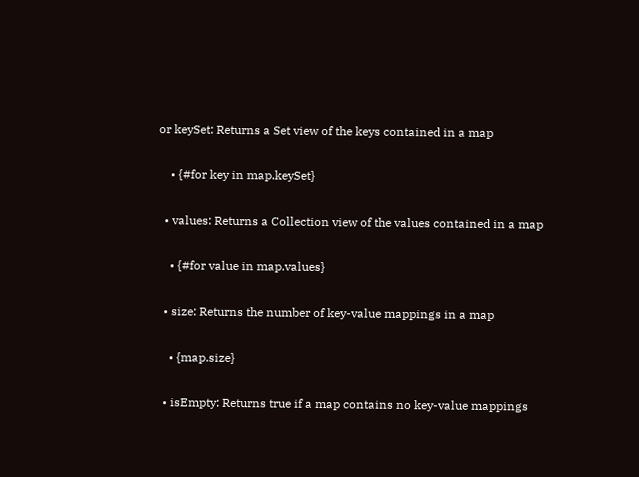or keySet: Returns a Set view of the keys contained in a map

    • {#for key in map.keySet}

  • values: Returns a Collection view of the values contained in a map

    • {#for value in map.values}

  • size: Returns the number of key-value mappings in a map

    • {map.size}

  • isEmpty: Returns true if a map contains no key-value mappings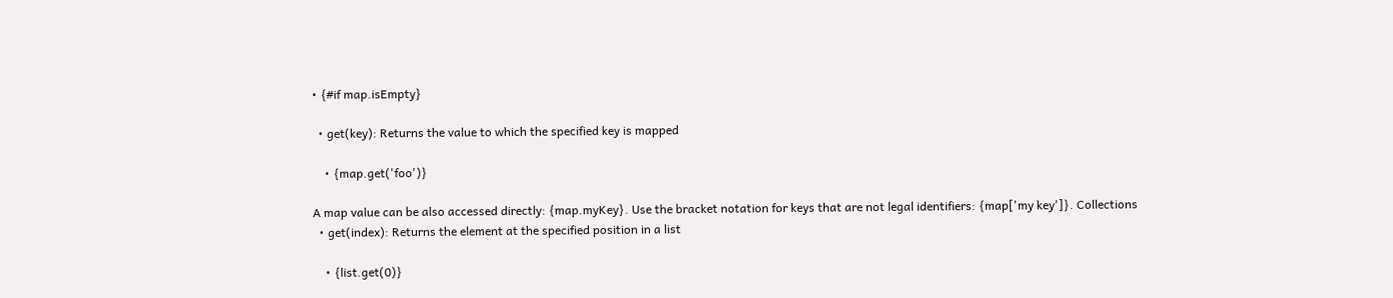• {#if map.isEmpty}

  • get(key): Returns the value to which the specified key is mapped

    • {map.get('foo')}

A map value can be also accessed directly: {map.myKey}. Use the bracket notation for keys that are not legal identifiers: {map['my key']}. Collections
  • get(index): Returns the element at the specified position in a list

    • {list.get(0)}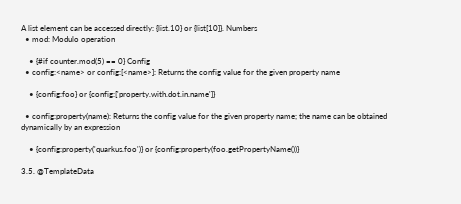A list element can be accessed directly: {list.10} or {list[10]}. Numbers
  • mod: Modulo operation

    • {#if counter.mod(5) == 0} Config
  • config:<name> or config:[<name>]: Returns the config value for the given property name

    • {config:foo} or {config:['property.with.dot.in.name']}

  • config:property(name): Returns the config value for the given property name; the name can be obtained dynamically by an expression

    • {config:property('quarkus.foo')} or {config:property(foo.getPropertyName())}

3.5. @TemplateData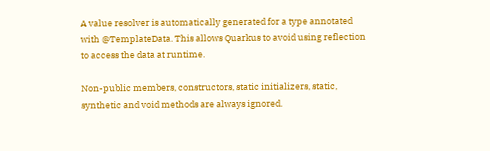A value resolver is automatically generated for a type annotated with @TemplateData. This allows Quarkus to avoid using reflection to access the data at runtime.

Non-public members, constructors, static initializers, static, synthetic and void methods are always ignored.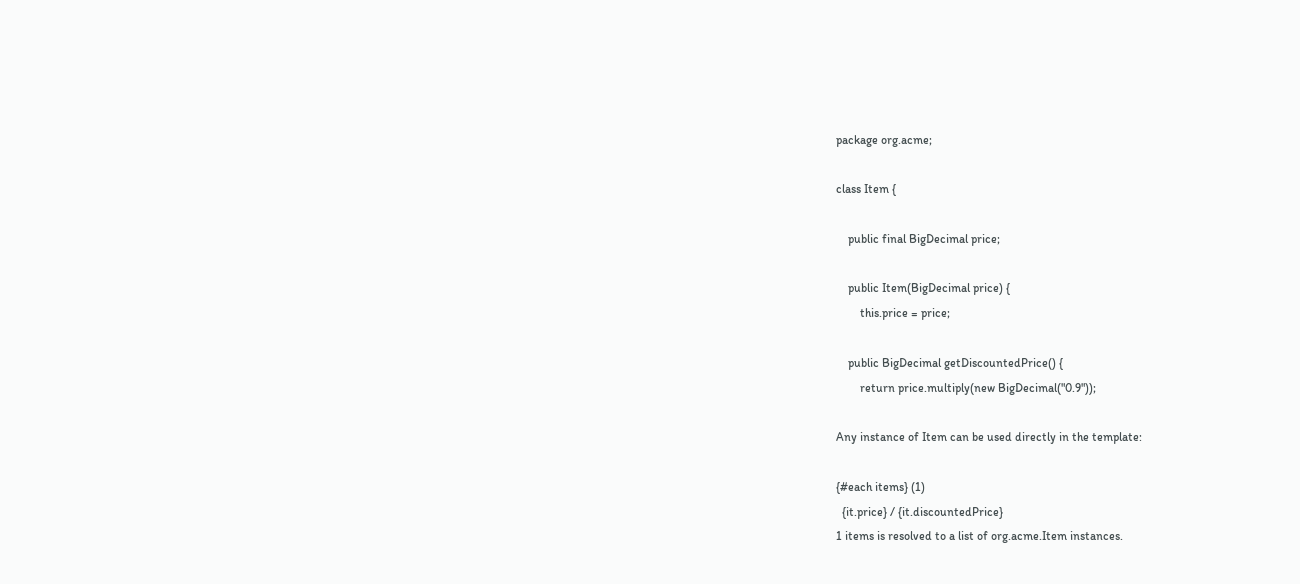package org.acme;

class Item {

    public final BigDecimal price;

    public Item(BigDecimal price) {
        this.price = price;

    public BigDecimal getDiscountedPrice() {
        return price.multiply(new BigDecimal("0.9"));

Any instance of Item can be used directly in the template:

{#each items} (1)
  {it.price} / {it.discountedPrice}
1 items is resolved to a list of org.acme.Item instances.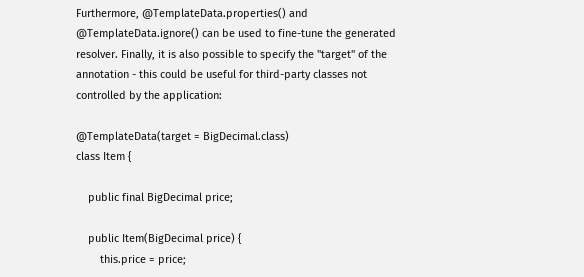Furthermore, @TemplateData.properties() and @TemplateData.ignore() can be used to fine-tune the generated resolver. Finally, it is also possible to specify the "target" of the annotation - this could be useful for third-party classes not controlled by the application:

@TemplateData(target = BigDecimal.class)
class Item {

    public final BigDecimal price;

    public Item(BigDecimal price) {
        this.price = price;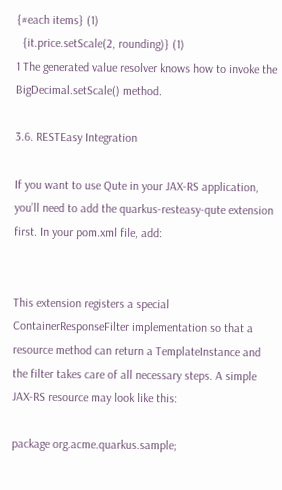{#each items} (1)
  {it.price.setScale(2, rounding)} (1)
1 The generated value resolver knows how to invoke the BigDecimal.setScale() method.

3.6. RESTEasy Integration

If you want to use Qute in your JAX-RS application, you’ll need to add the quarkus-resteasy-qute extension first. In your pom.xml file, add:


This extension registers a special ContainerResponseFilter implementation so that a resource method can return a TemplateInstance and the filter takes care of all necessary steps. A simple JAX-RS resource may look like this:

package org.acme.quarkus.sample;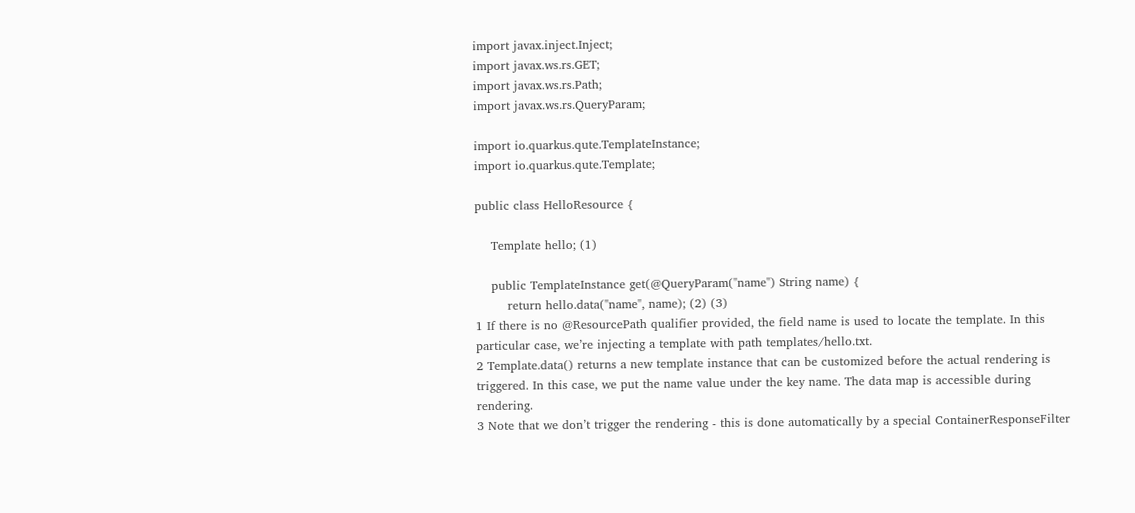import javax.inject.Inject;
import javax.ws.rs.GET;
import javax.ws.rs.Path;
import javax.ws.rs.QueryParam;

import io.quarkus.qute.TemplateInstance;
import io.quarkus.qute.Template;

public class HelloResource {

    Template hello; (1)

    public TemplateInstance get(@QueryParam("name") String name) {
        return hello.data("name", name); (2) (3)
1 If there is no @ResourcePath qualifier provided, the field name is used to locate the template. In this particular case, we’re injecting a template with path templates/hello.txt.
2 Template.data() returns a new template instance that can be customized before the actual rendering is triggered. In this case, we put the name value under the key name. The data map is accessible during rendering.
3 Note that we don’t trigger the rendering - this is done automatically by a special ContainerResponseFilter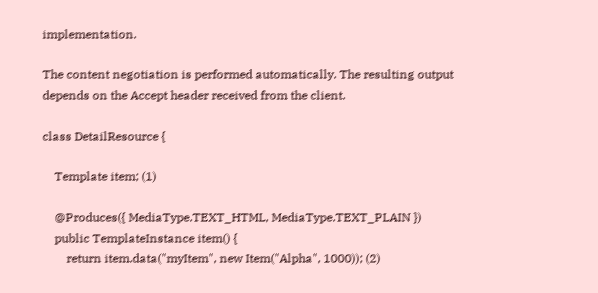implementation.

The content negotiation is performed automatically. The resulting output depends on the Accept header received from the client.

class DetailResource {

    Template item; (1)

    @Produces({ MediaType.TEXT_HTML, MediaType.TEXT_PLAIN })
    public TemplateInstance item() {
        return item.data("myItem", new Item("Alpha", 1000)); (2)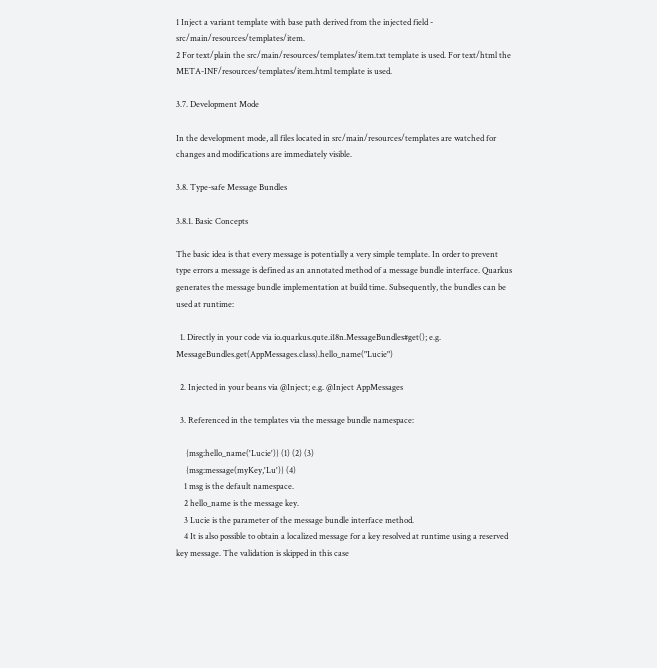1 Inject a variant template with base path derived from the injected field - src/main/resources/templates/item.
2 For text/plain the src/main/resources/templates/item.txt template is used. For text/html the META-INF/resources/templates/item.html template is used.

3.7. Development Mode

In the development mode, all files located in src/main/resources/templates are watched for changes and modifications are immediately visible.

3.8. Type-safe Message Bundles

3.8.1. Basic Concepts

The basic idea is that every message is potentially a very simple template. In order to prevent type errors a message is defined as an annotated method of a message bundle interface. Quarkus generates the message bundle implementation at build time. Subsequently, the bundles can be used at runtime:

  1. Directly in your code via io.quarkus.qute.i18n.MessageBundles#get(); e.g. MessageBundles.get(AppMessages.class).hello_name("Lucie")

  2. Injected in your beans via @Inject; e.g. @Inject AppMessages

  3. Referenced in the templates via the message bundle namespace:

     {msg:hello_name('Lucie')} (1) (2) (3)
     {msg:message(myKey,'Lu')} (4)
    1 msg is the default namespace.
    2 hello_name is the message key.
    3 Lucie is the parameter of the message bundle interface method.
    4 It is also possible to obtain a localized message for a key resolved at runtime using a reserved key message. The validation is skipped in this case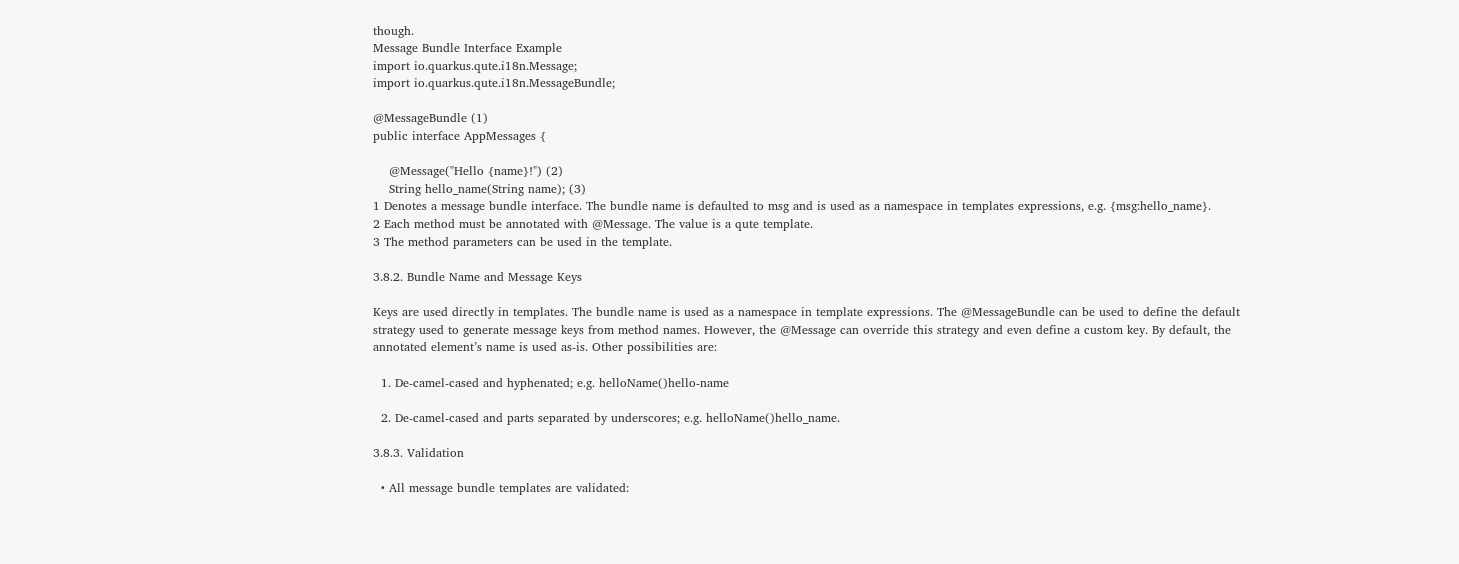though.
Message Bundle Interface Example
import io.quarkus.qute.i18n.Message;
import io.quarkus.qute.i18n.MessageBundle;

@MessageBundle (1)
public interface AppMessages {

    @Message("Hello {name}!") (2)
    String hello_name(String name); (3)
1 Denotes a message bundle interface. The bundle name is defaulted to msg and is used as a namespace in templates expressions, e.g. {msg:hello_name}.
2 Each method must be annotated with @Message. The value is a qute template.
3 The method parameters can be used in the template.

3.8.2. Bundle Name and Message Keys

Keys are used directly in templates. The bundle name is used as a namespace in template expressions. The @MessageBundle can be used to define the default strategy used to generate message keys from method names. However, the @Message can override this strategy and even define a custom key. By default, the annotated element’s name is used as-is. Other possibilities are:

  1. De-camel-cased and hyphenated; e.g. helloName()hello-name

  2. De-camel-cased and parts separated by underscores; e.g. helloName()hello_name.

3.8.3. Validation

  • All message bundle templates are validated: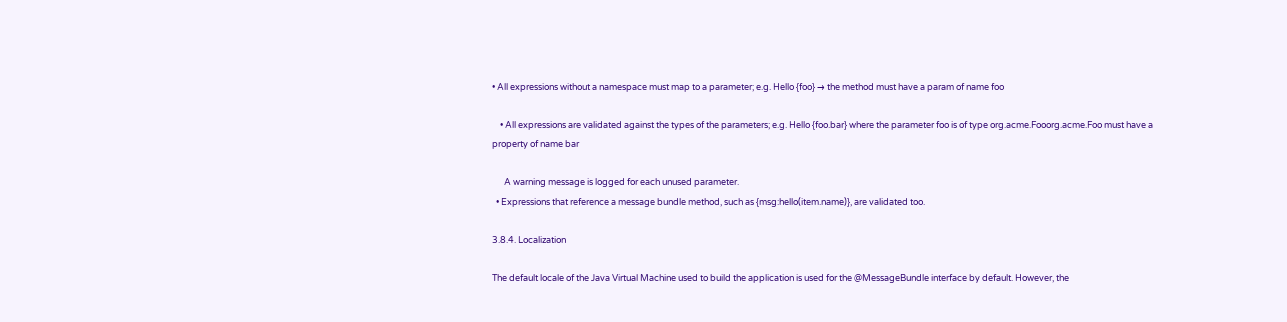• All expressions without a namespace must map to a parameter; e.g. Hello {foo} → the method must have a param of name foo

    • All expressions are validated against the types of the parameters; e.g. Hello {foo.bar} where the parameter foo is of type org.acme.Fooorg.acme.Foo must have a property of name bar

      A warning message is logged for each unused parameter.
  • Expressions that reference a message bundle method, such as {msg:hello(item.name)}, are validated too.

3.8.4. Localization

The default locale of the Java Virtual Machine used to build the application is used for the @MessageBundle interface by default. However, the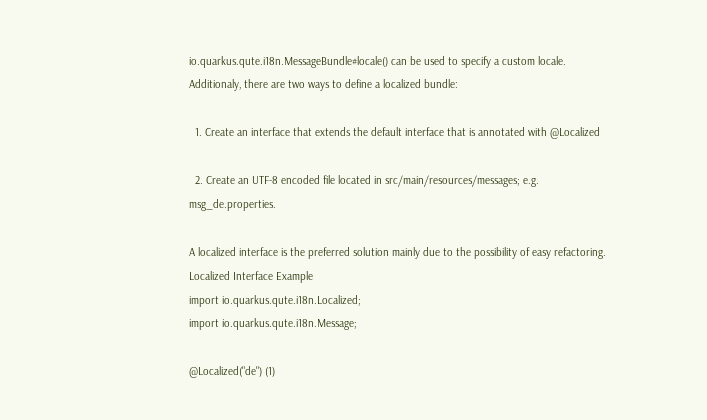io.quarkus.qute.i18n.MessageBundle#locale() can be used to specify a custom locale. Additionaly, there are two ways to define a localized bundle:

  1. Create an interface that extends the default interface that is annotated with @Localized

  2. Create an UTF-8 encoded file located in src/main/resources/messages; e.g. msg_de.properties.

A localized interface is the preferred solution mainly due to the possibility of easy refactoring.
Localized Interface Example
import io.quarkus.qute.i18n.Localized;
import io.quarkus.qute.i18n.Message;

@Localized("de") (1)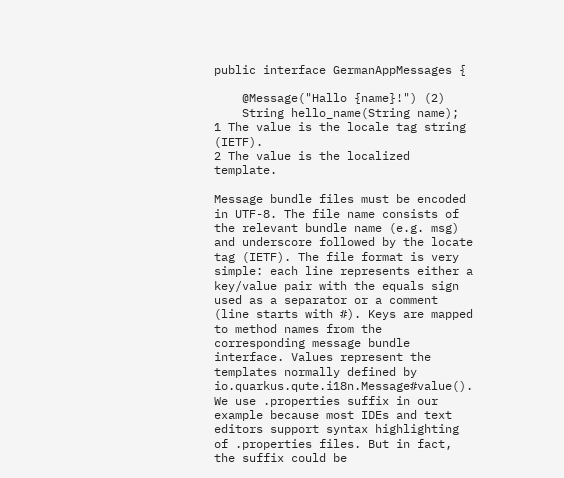public interface GermanAppMessages {

    @Message("Hallo {name}!") (2)
    String hello_name(String name);
1 The value is the locale tag string (IETF).
2 The value is the localized template.

Message bundle files must be encoded in UTF-8. The file name consists of the relevant bundle name (e.g. msg) and underscore followed by the locate tag (IETF). The file format is very simple: each line represents either a key/value pair with the equals sign used as a separator or a comment (line starts with #). Keys are mapped to method names from the corresponding message bundle interface. Values represent the templates normally defined by io.quarkus.qute.i18n.Message#value(). We use .properties suffix in our example because most IDEs and text editors support syntax highlighting of .properties files. But in fact, the suffix could be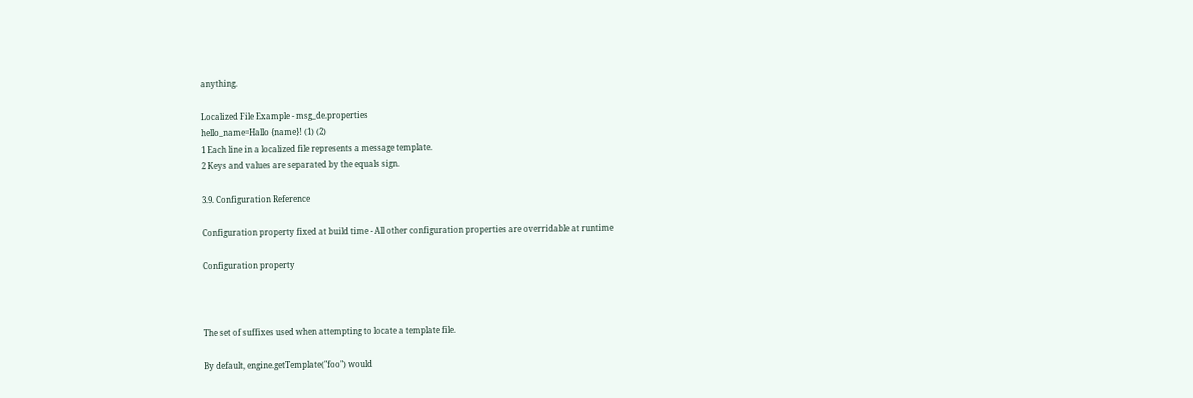anything.

Localized File Example - msg_de.properties
hello_name=Hallo {name}! (1) (2)
1 Each line in a localized file represents a message template.
2 Keys and values are separated by the equals sign.

3.9. Configuration Reference

Configuration property fixed at build time - All other configuration properties are overridable at runtime

Configuration property



The set of suffixes used when attempting to locate a template file.

By default, engine.getTemplate("foo") would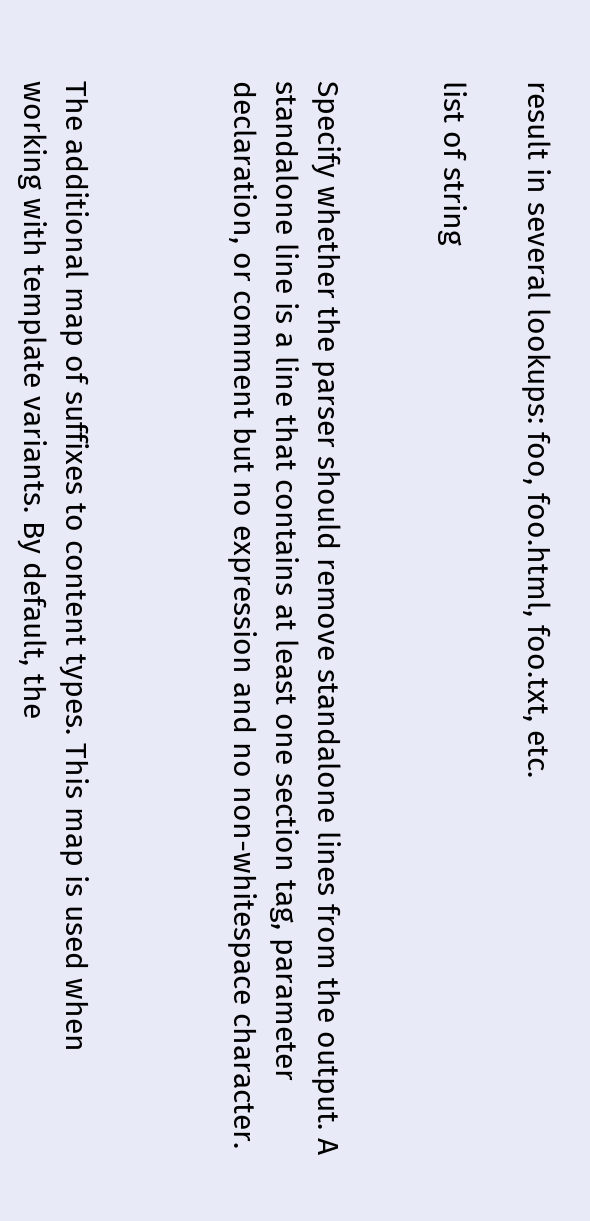result in several lookups: foo, foo.html, foo.txt, etc.

list of string


Specify whether the parser should remove standalone lines from the output. A standalone line is a line that contains at least one section tag, parameter declaration, or comment but no expression and no non-whitespace character.



The additional map of suffixes to content types. This map is used when working with template variants. By default, the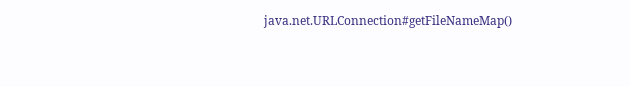java.net.URLConnection#getFileNameMap()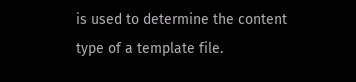is used to determine the content type of a template file.